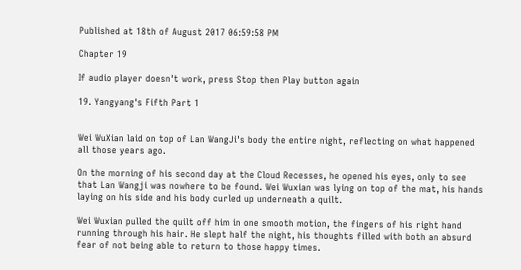Published at 18th of August 2017 06:59:58 PM

Chapter 19

If audio player doesn't work, press Stop then Play button again

19. Yangyang's Fifth Part 1


Wei WuXian laid on top of Lan WangJi's body the entire night, reflecting on what happened all those years ago.

On the morning of his second day at the Cloud Recesses, he opened his eyes, only to see that Lan Wangji was nowhere to be found. Wei Wuxian was lying on top of the mat, his hands laying on his side and his body curled up underneath a quilt.

Wei Wuxian pulled the quilt off him in one smooth motion, the fingers of his right hand running through his hair. He slept half the night, his thoughts filled with both an absurd fear of not being able to return to those happy times.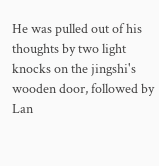He was pulled out of his thoughts by two light knocks on the jingshi's wooden door, followed by Lan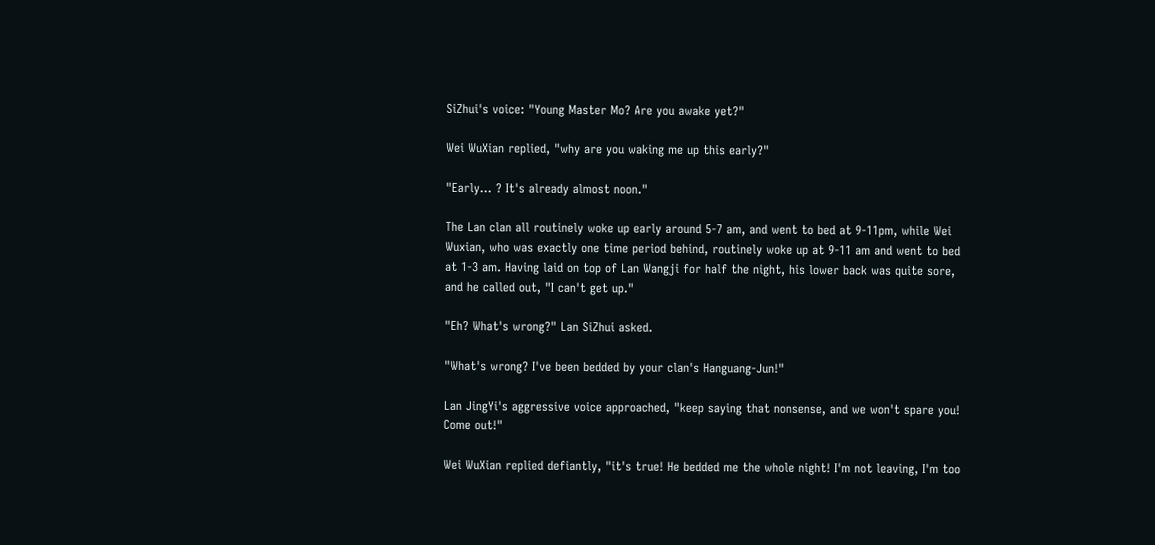SiZhui's voice: "Young Master Mo? Are you awake yet?"

Wei WuXian replied, "why are you waking me up this early?"

"Early... ? It's already almost noon."

The Lan clan all routinely woke up early around 5-7 am, and went to bed at 9-11pm, while Wei Wuxian, who was exactly one time period behind, routinely woke up at 9-11 am and went to bed at 1-3 am. Having laid on top of Lan Wangji for half the night, his lower back was quite sore, and he called out, "I can't get up."

"Eh? What's wrong?" Lan SiZhui asked.

"What's wrong? I've been bedded by your clan's Hanguang-Jun!"

Lan JingYi's aggressive voice approached, "keep saying that nonsense, and we won't spare you! Come out!"

Wei WuXian replied defiantly, "it's true! He bedded me the whole night! I'm not leaving, I'm too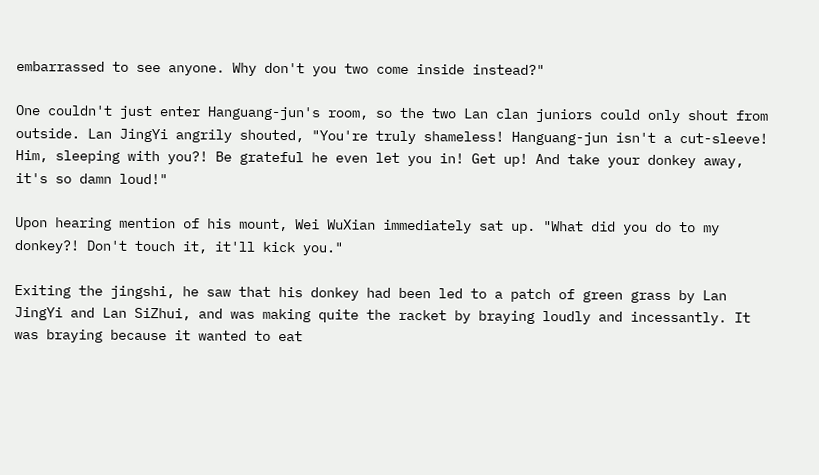embarrassed to see anyone. Why don't you two come inside instead?"

One couldn't just enter Hanguang-jun's room, so the two Lan clan juniors could only shout from outside. Lan JingYi angrily shouted, "You're truly shameless! Hanguang-jun isn't a cut-sleeve! Him, sleeping with you?! Be grateful he even let you in! Get up! And take your donkey away, it's so damn loud!"

Upon hearing mention of his mount, Wei WuXian immediately sat up. "What did you do to my donkey?! Don't touch it, it'll kick you."

Exiting the jingshi, he saw that his donkey had been led to a patch of green grass by Lan JingYi and Lan SiZhui, and was making quite the racket by braying loudly and incessantly. It was braying because it wanted to eat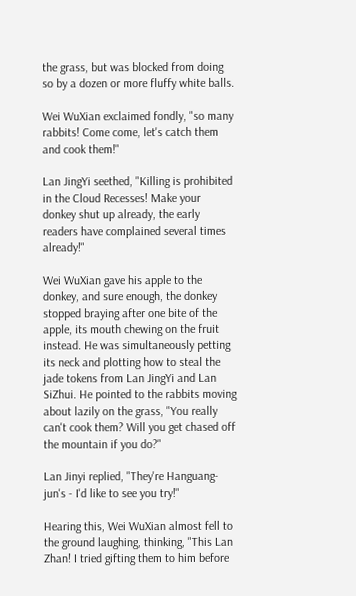the grass, but was blocked from doing so by a dozen or more fluffy white balls.

Wei WuXian exclaimed fondly, "so many rabbits! Come come, let's catch them and cook them!"

Lan JingYi seethed, "Killing is prohibited in the Cloud Recesses! Make your donkey shut up already, the early readers have complained several times already!"

Wei WuXian gave his apple to the donkey, and sure enough, the donkey stopped braying after one bite of the apple, its mouth chewing on the fruit instead. He was simultaneously petting its neck and plotting how to steal the jade tokens from Lan JingYi and Lan SiZhui. He pointed to the rabbits moving about lazily on the grass, "You really can't cook them? Will you get chased off the mountain if you do?"

Lan Jinyi replied, "They're Hanguang-jun's - I'd like to see you try!"

Hearing this, Wei WuXian almost fell to the ground laughing, thinking, "This Lan Zhan! I tried gifting them to him before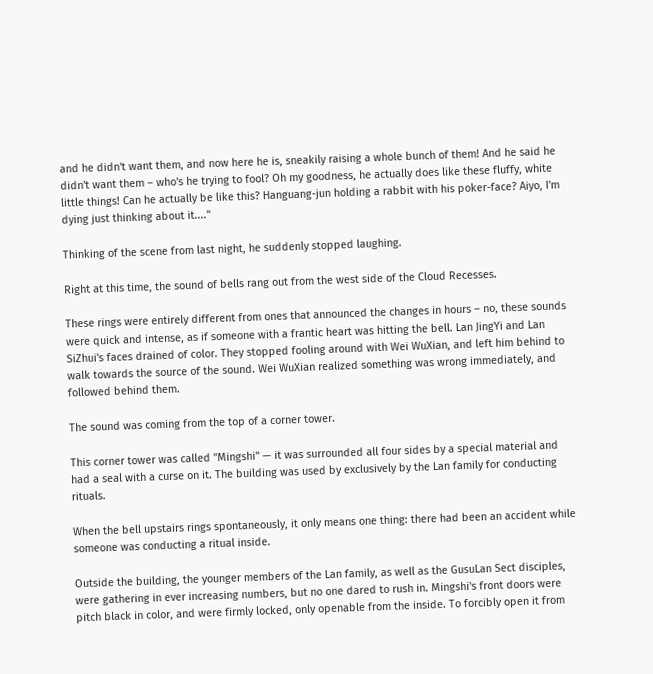and he didn't want them, and now here he is, sneakily raising a whole bunch of them! And he said he didn't want them – who's he trying to fool? Oh my goodness, he actually does like these fluffy, white little things! Can he actually be like this? Hanguang-jun holding a rabbit with his poker-face? Aiyo, I'm dying just thinking about it...."

Thinking of the scene from last night, he suddenly stopped laughing.

Right at this time, the sound of bells rang out from the west side of the Cloud Recesses.

These rings were entirely different from ones that announced the changes in hours – no, these sounds were quick and intense, as if someone with a frantic heart was hitting the bell. Lan JingYi and Lan SiZhui's faces drained of color. They stopped fooling around with Wei WuXian, and left him behind to walk towards the source of the sound. Wei WuXian realized something was wrong immediately, and followed behind them.

The sound was coming from the top of a corner tower.

This corner tower was called "Mingshi" — it was surrounded all four sides by a special material and had a seal with a curse on it. The building was used by exclusively by the Lan family for conducting rituals.

When the bell upstairs rings spontaneously, it only means one thing: there had been an accident while someone was conducting a ritual inside.

Outside the building, the younger members of the Lan family, as well as the GusuLan Sect disciples, were gathering in ever increasing numbers, but no one dared to rush in. Mingshi's front doors were pitch black in color, and were firmly locked, only openable from the inside. To forcibly open it from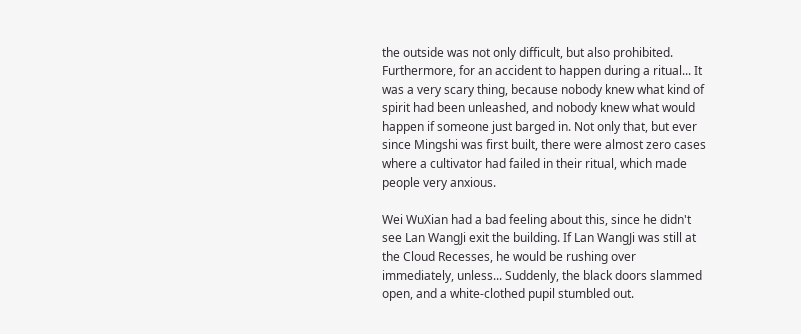the outside was not only difficult, but also prohibited. Furthermore, for an accident to happen during a ritual... It was a very scary thing, because nobody knew what kind of spirit had been unleashed, and nobody knew what would happen if someone just barged in. Not only that, but ever since Mingshi was first built, there were almost zero cases where a cultivator had failed in their ritual, which made people very anxious.

Wei WuXian had a bad feeling about this, since he didn't see Lan WangJi exit the building. If Lan WangJi was still at the Cloud Recesses, he would be rushing over immediately, unless... Suddenly, the black doors slammed open, and a white-clothed pupil stumbled out.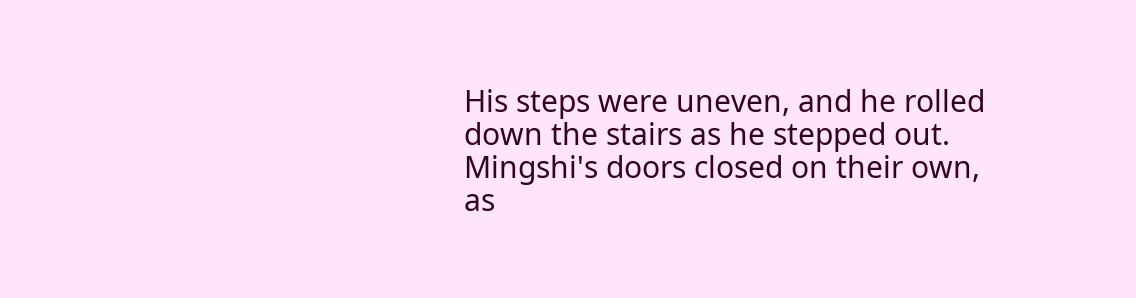His steps were uneven, and he rolled down the stairs as he stepped out. Mingshi's doors closed on their own, as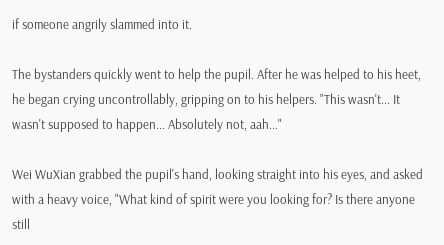if someone angrily slammed into it.

The bystanders quickly went to help the pupil. After he was helped to his heet, he began crying uncontrollably, gripping on to his helpers. "This wasn't... It wasn't supposed to happen... Absolutely not, aah..."

Wei WuXian grabbed the pupil's hand, looking straight into his eyes, and asked with a heavy voice, "What kind of spirit were you looking for? Is there anyone still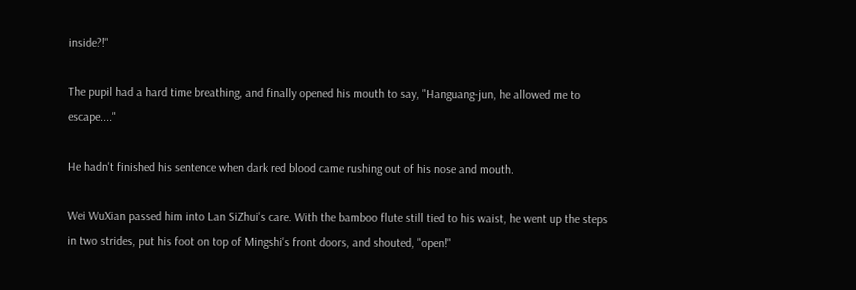inside?!"

The pupil had a hard time breathing, and finally opened his mouth to say, "Hanguang-jun, he allowed me to escape...."

He hadn't finished his sentence when dark red blood came rushing out of his nose and mouth.

Wei WuXian passed him into Lan SiZhui's care. With the bamboo flute still tied to his waist, he went up the steps in two strides, put his foot on top of Mingshi's front doors, and shouted, "open!"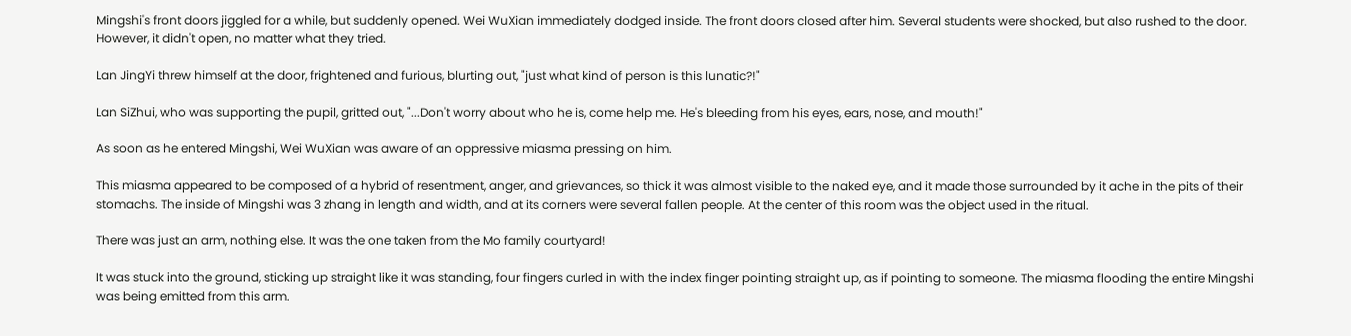Mingshi's front doors jiggled for a while, but suddenly opened. Wei WuXian immediately dodged inside. The front doors closed after him. Several students were shocked, but also rushed to the door. However, it didn't open, no matter what they tried.

Lan JingYi threw himself at the door, frightened and furious, blurting out, "just what kind of person is this lunatic?!"

Lan SiZhui, who was supporting the pupil, gritted out, "...Don't worry about who he is, come help me. He's bleeding from his eyes, ears, nose, and mouth!"

As soon as he entered Mingshi, Wei WuXian was aware of an oppressive miasma pressing on him.

This miasma appeared to be composed of a hybrid of resentment, anger, and grievances, so thick it was almost visible to the naked eye, and it made those surrounded by it ache in the pits of their stomachs. The inside of Mingshi was 3 zhang in length and width, and at its corners were several fallen people. At the center of this room was the object used in the ritual.

There was just an arm, nothing else. It was the one taken from the Mo family courtyard!

It was stuck into the ground, sticking up straight like it was standing, four fingers curled in with the index finger pointing straight up, as if pointing to someone. The miasma flooding the entire Mingshi was being emitted from this arm.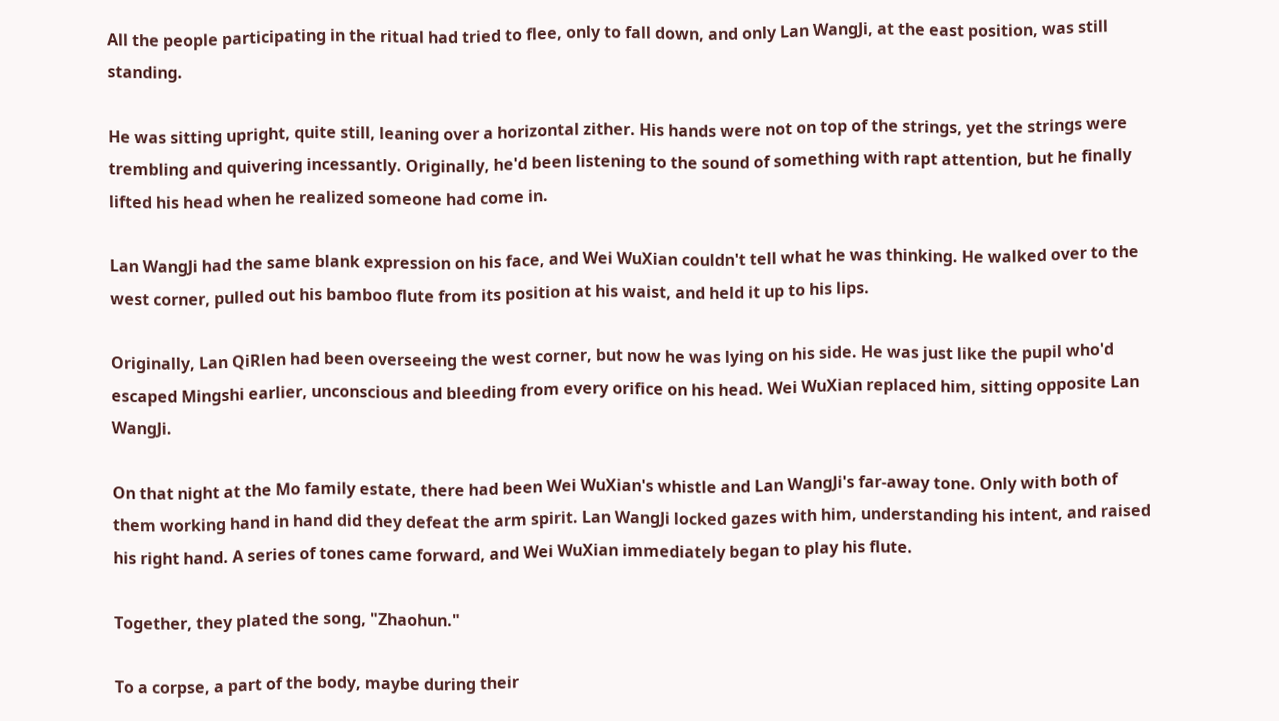All the people participating in the ritual had tried to flee, only to fall down, and only Lan WangJi, at the east position, was still standing.

He was sitting upright, quite still, leaning over a horizontal zither. His hands were not on top of the strings, yet the strings were trembling and quivering incessantly. Originally, he'd been listening to the sound of something with rapt attention, but he finally lifted his head when he realized someone had come in.

Lan WangJi had the same blank expression on his face, and Wei WuXian couldn't tell what he was thinking. He walked over to the west corner, pulled out his bamboo flute from its position at his waist, and held it up to his lips.

Originally, Lan QiRlen had been overseeing the west corner, but now he was lying on his side. He was just like the pupil who'd escaped Mingshi earlier, unconscious and bleeding from every orifice on his head. Wei WuXian replaced him, sitting opposite Lan WangJi.

On that night at the Mo family estate, there had been Wei WuXian's whistle and Lan WangJi's far-away tone. Only with both of them working hand in hand did they defeat the arm spirit. Lan WangJi locked gazes with him, understanding his intent, and raised his right hand. A series of tones came forward, and Wei WuXian immediately began to play his flute.

Together, they plated the song, "Zhaohun."

To a corpse, a part of the body, maybe during their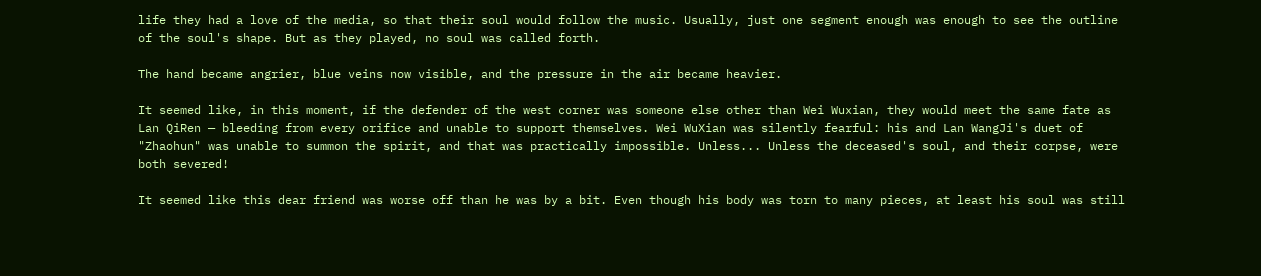life they had a love of the media, so that their soul would follow the music. Usually, just one segment enough was enough to see the outline of the soul's shape. But as they played, no soul was called forth.

The hand became angrier, blue veins now visible, and the pressure in the air became heavier.

It seemed like, in this moment, if the defender of the west corner was someone else other than Wei Wuxian, they would meet the same fate as Lan QiRen — bleeding from every orifice and unable to support themselves. Wei WuXian was silently fearful: his and Lan WangJi's duet of "Zhaohun" was unable to summon the spirit, and that was practically impossible. Unless... Unless the deceased's soul, and their corpse, were both severed!

It seemed like this dear friend was worse off than he was by a bit. Even though his body was torn to many pieces, at least his soul was still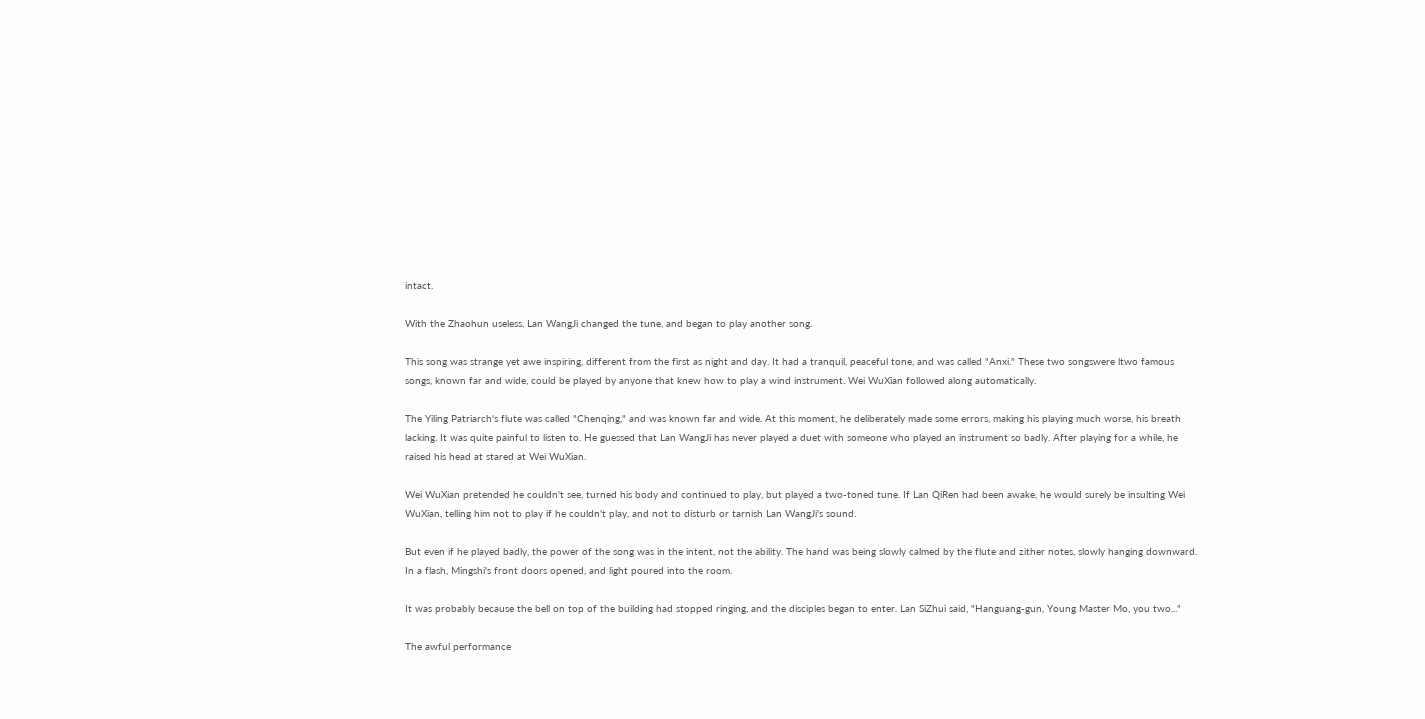intact.

With the Zhaohun useless, Lan WangJi changed the tune, and began to play another song.

This song was strange yet awe inspiring, different from the first as night and day. It had a tranquil, peaceful tone, and was called "Anxi." These two songswere ltwo famous songs, known far and wide, could be played by anyone that knew how to play a wind instrument. Wei WuXian followed along automatically.

The Yiling Patriarch's flute was called "Chenqing," and was known far and wide. At this moment, he deliberately made some errors, making his playing much worse, his breath lacking. It was quite painful to listen to. He guessed that Lan WangJi has never played a duet with someone who played an instrument so badly. After playing for a while, he raised his head at stared at Wei WuXian.

Wei WuXian pretended he couldn't see, turned his body and continued to play, but played a two-toned tune. If Lan QiRen had been awake, he would surely be insulting Wei WuXian, telling him not to play if he couldn't play, and not to disturb or tarnish Lan WangJi's sound.

But even if he played badly, the power of the song was in the intent, not the ability. The hand was being slowly calmed by the flute and zither notes, slowly hanging downward. In a flash, Mingshi's front doors opened, and light poured into the room.

It was probably because the bell on top of the building had stopped ringing, and the disciples began to enter. Lan SiZhui said, "Hanguang-gun, Young Master Mo, you two..."

The awful performance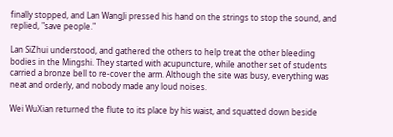finally stopped, and Lan WangJi pressed his hand on the strings to stop the sound, and replied, "save people."

Lan SiZhui understood, and gathered the others to help treat the other bleeding bodies in the Mingshi. They started with acupuncture, while another set of students carried a bronze bell to re-cover the arm. Although the site was busy, everything was neat and orderly, and nobody made any loud noises.

Wei WuXian returned the flute to its place by his waist, and squatted down beside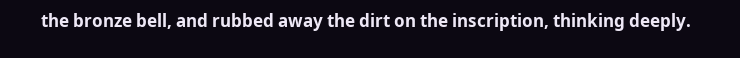the bronze bell, and rubbed away the dirt on the inscription, thinking deeply.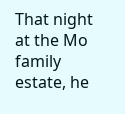That night at the Mo family estate, he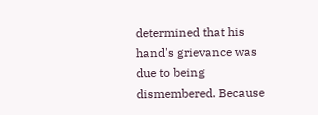determined that his hand's grievance was due to being dismembered. Because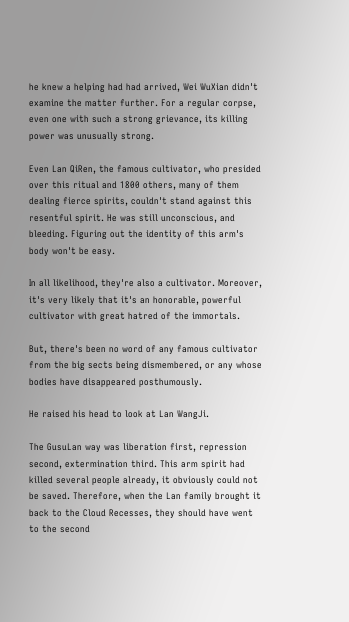he knew a helping had had arrived, Wei WuXian didn't examine the matter further. For a regular corpse, even one with such a strong grievance, its killing power was unusually strong.

Even Lan QiRen, the famous cultivator, who presided over this ritual and 1800 others, many of them dealing fierce spirits, couldn't stand against this resentful spirit. He was still unconscious, and bleeding. Figuring out the identity of this arm's body won't be easy.

In all likelihood, they're also a cultivator. Moreover, it's very likely that it's an honorable, powerful cultivator with great hatred of the immortals.

But, there's been no word of any famous cultivator from the big sects being dismembered, or any whose bodies have disappeared posthumously.

He raised his head to look at Lan WangJi.

The GusuLan way was liberation first, repression second, extermination third. This arm spirit had killed several people already, it obviously could not be saved. Therefore, when the Lan family brought it back to the Cloud Recesses, they should have went to the second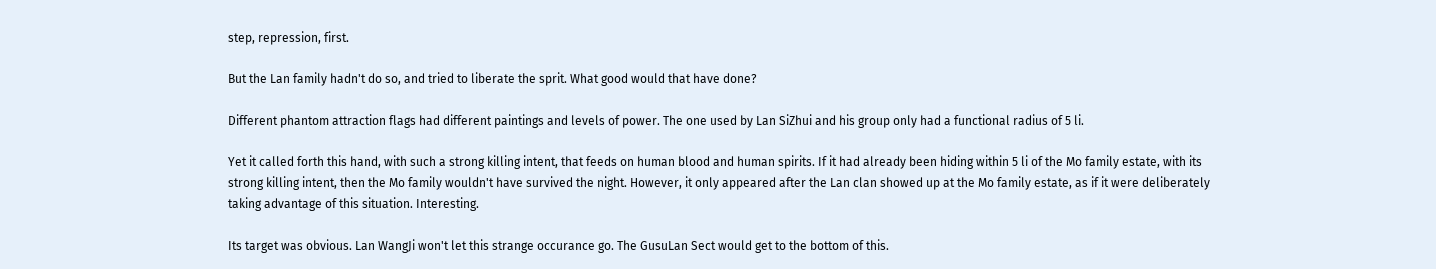step, repression, first.

But the Lan family hadn't do so, and tried to liberate the sprit. What good would that have done?

Different phantom attraction flags had different paintings and levels of power. The one used by Lan SiZhui and his group only had a functional radius of 5 li.

Yet it called forth this hand, with such a strong killing intent, that feeds on human blood and human spirits. If it had already been hiding within 5 li of the Mo family estate, with its strong killing intent, then the Mo family wouldn't have survived the night. However, it only appeared after the Lan clan showed up at the Mo family estate, as if it were deliberately taking advantage of this situation. Interesting.

Its target was obvious. Lan WangJi won't let this strange occurance go. The GusuLan Sect would get to the bottom of this.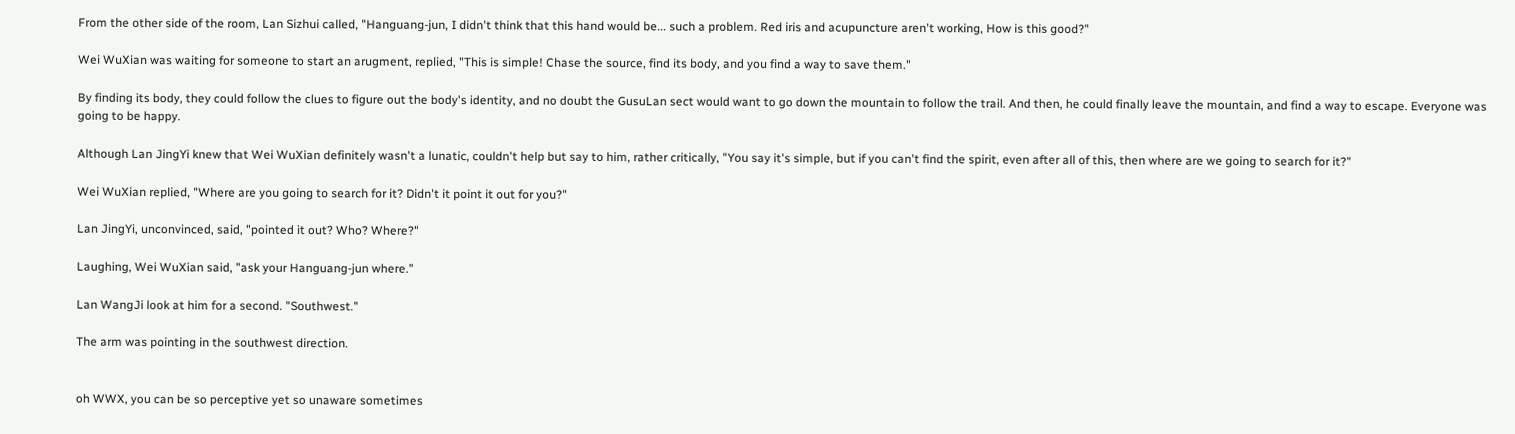From the other side of the room, Lan Sizhui called, "Hanguang-jun, I didn't think that this hand would be... such a problem. Red iris and acupuncture aren't working, How is this good?"

Wei WuXian was waiting for someone to start an arugment, replied, "This is simple! Chase the source, find its body, and you find a way to save them."

By finding its body, they could follow the clues to figure out the body's identity, and no doubt the GusuLan sect would want to go down the mountain to follow the trail. And then, he could finally leave the mountain, and find a way to escape. Everyone was going to be happy.

Although Lan JingYi knew that Wei WuXian definitely wasn't a lunatic, couldn't help but say to him, rather critically, "You say it's simple, but if you can't find the spirit, even after all of this, then where are we going to search for it?"

Wei WuXian replied, "Where are you going to search for it? Didn't it point it out for you?"

Lan JingYi, unconvinced, said, "pointed it out? Who? Where?"

Laughing, Wei WuXian said, "ask your Hanguang-jun where."

Lan WangJi look at him for a second. "Southwest."

The arm was pointing in the southwest direction.


oh WWX, you can be so perceptive yet so unaware sometimes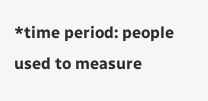*time period: people used to measure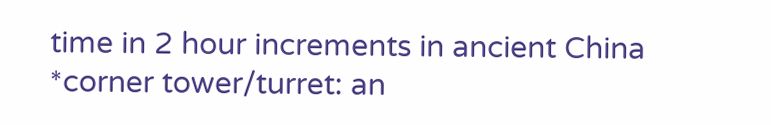time in 2 hour increments in ancient China
*corner tower/turret: an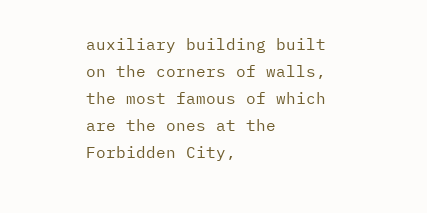auxiliary building built on the corners of walls, the most famous of which are the ones at the Forbidden City,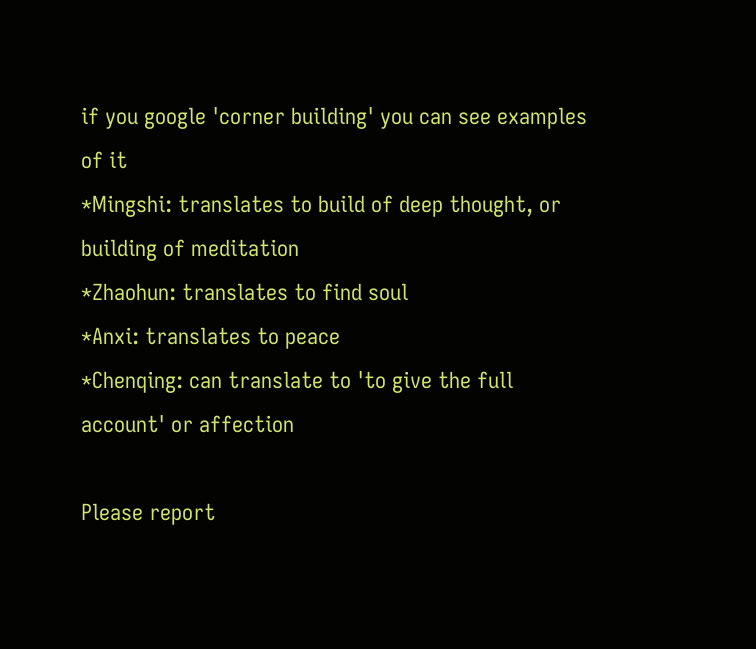if you google 'corner building' you can see examples of it
*Mingshi: translates to build of deep thought, or building of meditation
*Zhaohun: translates to find soul
*Anxi: translates to peace
*Chenqing: can translate to 'to give the full account' or affection

Please report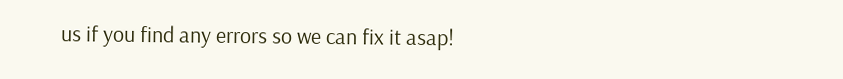us if you find any errors so we can fix it asap!